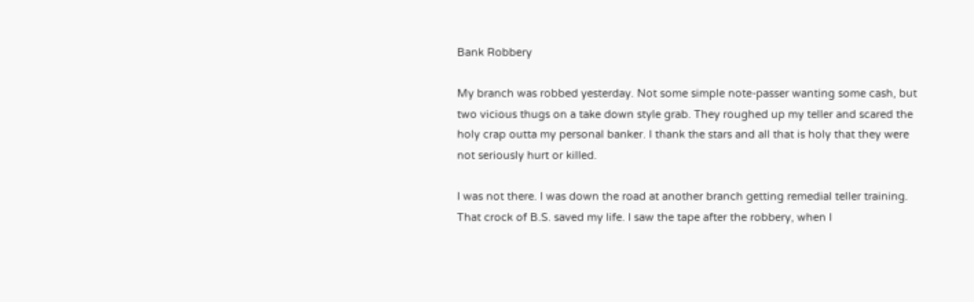Bank Robbery

My branch was robbed yesterday. Not some simple note-passer wanting some cash, but two vicious thugs on a take down style grab. They roughed up my teller and scared the holy crap outta my personal banker. I thank the stars and all that is holy that they were not seriously hurt or killed.

I was not there. I was down the road at another branch getting remedial teller training. That crock of B.S. saved my life. I saw the tape after the robbery, when I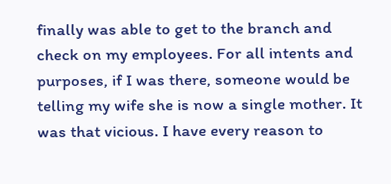finally was able to get to the branch and check on my employees. For all intents and purposes, if I was there, someone would be telling my wife she is now a single mother. It was that vicious. I have every reason to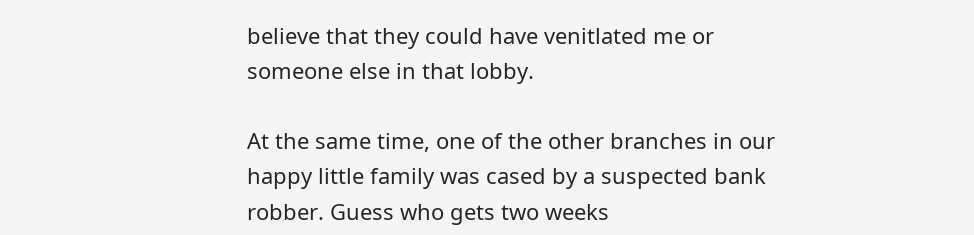believe that they could have venitlated me or someone else in that lobby.

At the same time, one of the other branches in our happy little family was cased by a suspected bank robber. Guess who gets two weeks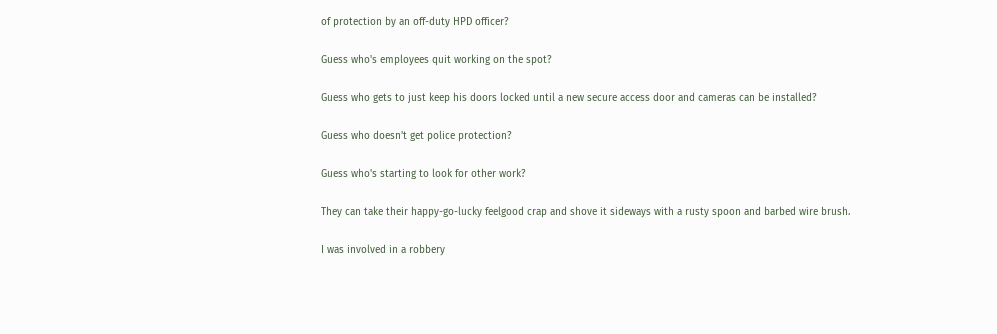of protection by an off-duty HPD officer?

Guess who's employees quit working on the spot?

Guess who gets to just keep his doors locked until a new secure access door and cameras can be installed?

Guess who doesn't get police protection?

Guess who's starting to look for other work?

They can take their happy-go-lucky feelgood crap and shove it sideways with a rusty spoon and barbed wire brush.

I was involved in a robbery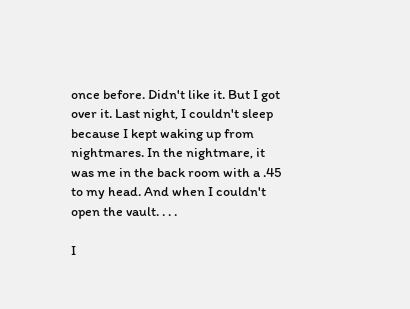once before. Didn't like it. But I got over it. Last night, I couldn't sleep because I kept waking up from nightmares. In the nightmare, it was me in the back room with a .45 to my head. And when I couldn't open the vault. . . .

I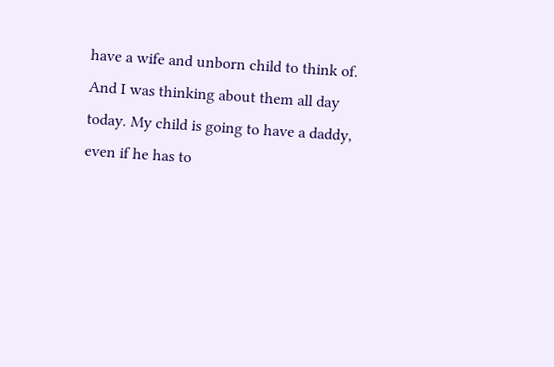have a wife and unborn child to think of. And I was thinking about them all day today. My child is going to have a daddy, even if he has to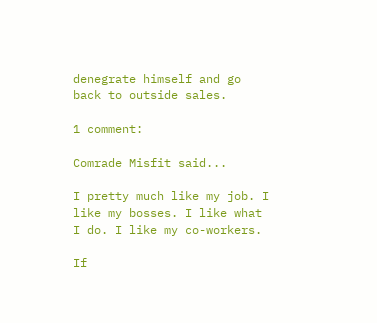denegrate himself and go back to outside sales.

1 comment:

Comrade Misfit said...

I pretty much like my job. I like my bosses. I like what I do. I like my co-workers.

If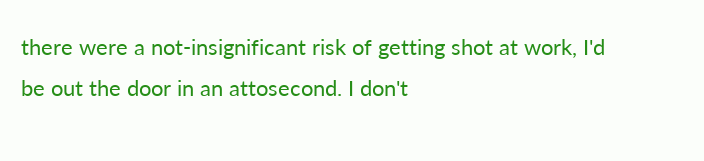there were a not-insignificant risk of getting shot at work, I'd be out the door in an attosecond. I don't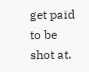get paid to be shot at.